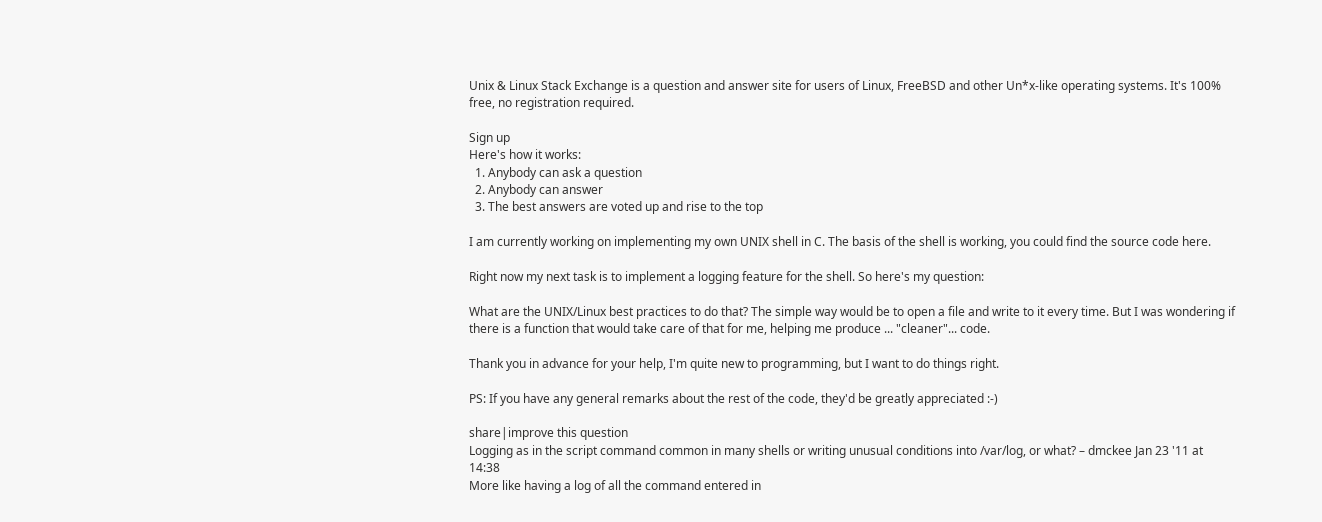Unix & Linux Stack Exchange is a question and answer site for users of Linux, FreeBSD and other Un*x-like operating systems. It's 100% free, no registration required.

Sign up
Here's how it works:
  1. Anybody can ask a question
  2. Anybody can answer
  3. The best answers are voted up and rise to the top

I am currently working on implementing my own UNIX shell in C. The basis of the shell is working, you could find the source code here.

Right now my next task is to implement a logging feature for the shell. So here's my question:

What are the UNIX/Linux best practices to do that? The simple way would be to open a file and write to it every time. But I was wondering if there is a function that would take care of that for me, helping me produce ... "cleaner"... code.

Thank you in advance for your help, I'm quite new to programming, but I want to do things right.

PS: If you have any general remarks about the rest of the code, they'd be greatly appreciated :-)

share|improve this question
Logging as in the script command common in many shells or writing unusual conditions into /var/log, or what? – dmckee Jan 23 '11 at 14:38
More like having a log of all the command entered in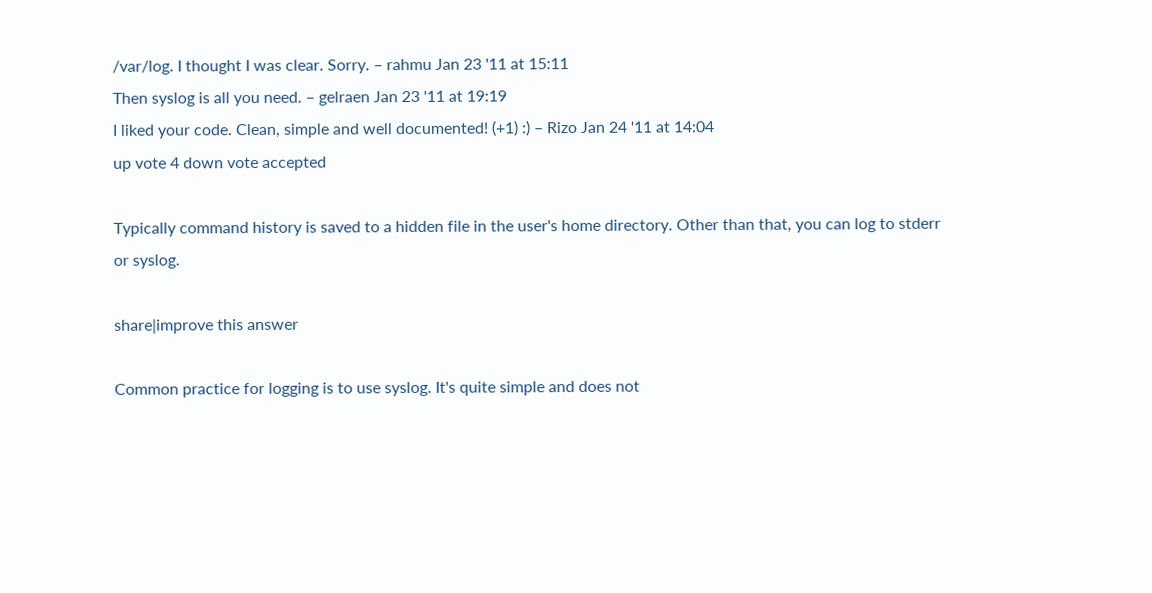/var/log. I thought I was clear. Sorry. – rahmu Jan 23 '11 at 15:11
Then syslog is all you need. – gelraen Jan 23 '11 at 19:19
I liked your code. Clean, simple and well documented! (+1) :) – Rizo Jan 24 '11 at 14:04
up vote 4 down vote accepted

Typically command history is saved to a hidden file in the user's home directory. Other than that, you can log to stderr or syslog.

share|improve this answer

Common practice for logging is to use syslog. It's quite simple and does not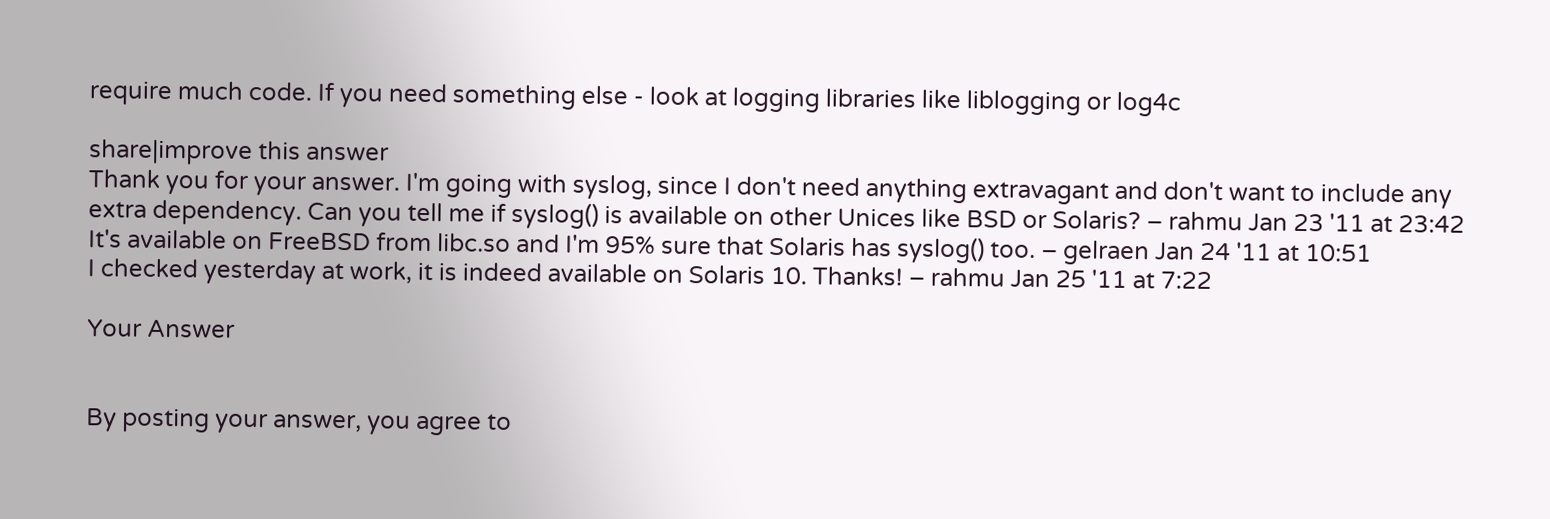require much code. If you need something else - look at logging libraries like liblogging or log4c

share|improve this answer
Thank you for your answer. I'm going with syslog, since I don't need anything extravagant and don't want to include any extra dependency. Can you tell me if syslog() is available on other Unices like BSD or Solaris? – rahmu Jan 23 '11 at 23:42
It's available on FreeBSD from libc.so and I'm 95% sure that Solaris has syslog() too. – gelraen Jan 24 '11 at 10:51
I checked yesterday at work, it is indeed available on Solaris 10. Thanks! – rahmu Jan 25 '11 at 7:22

Your Answer


By posting your answer, you agree to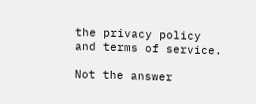the privacy policy and terms of service.

Not the answer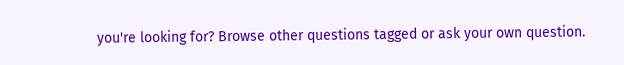you're looking for? Browse other questions tagged or ask your own question.